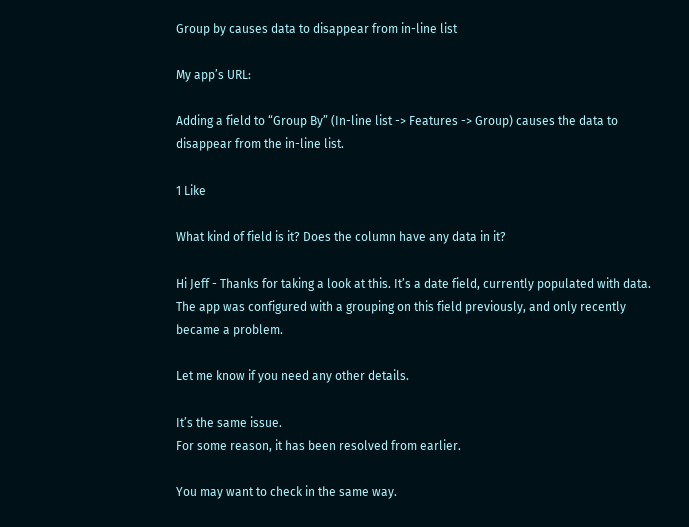Group by causes data to disappear from in-line list

My app’s URL:

Adding a field to “Group By” (In-line list -> Features -> Group) causes the data to disappear from the in-line list.

1 Like

What kind of field is it? Does the column have any data in it?

Hi Jeff - Thanks for taking a look at this. It’s a date field, currently populated with data. The app was configured with a grouping on this field previously, and only recently became a problem.

Let me know if you need any other details.

It’s the same issue.
For some reason, it has been resolved from earlier.

You may want to check in the same way.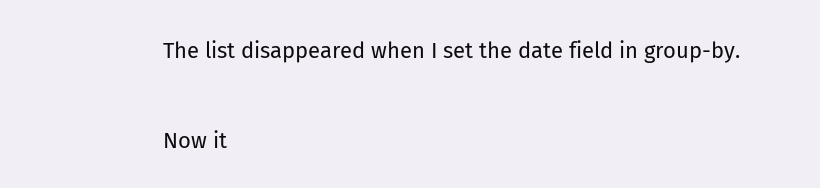The list disappeared when I set the date field in group-by.

Now it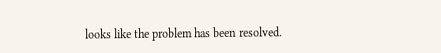looks like the problem has been resolved.